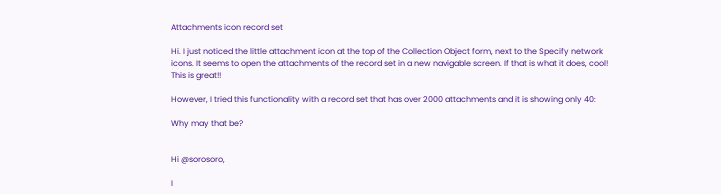Attachments icon record set

Hi. I just noticed the little attachment icon at the top of the Collection Object form, next to the Specify network icons. It seems to open the attachments of the record set in a new navigable screen. If that is what it does, cool! This is great!!

However, I tried this functionality with a record set that has over 2000 attachments and it is showing only 40:

Why may that be?


Hi @sorosoro,

I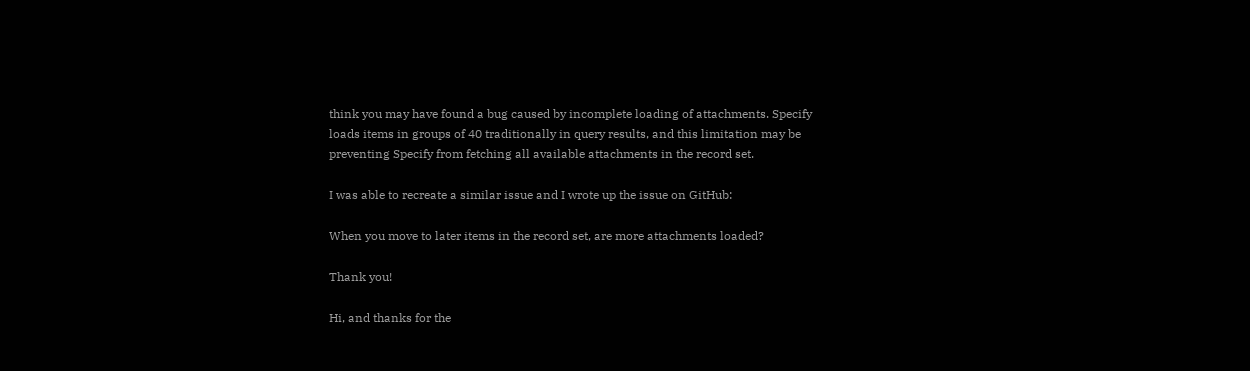think you may have found a bug caused by incomplete loading of attachments. Specify loads items in groups of 40 traditionally in query results, and this limitation may be preventing Specify from fetching all available attachments in the record set.

I was able to recreate a similar issue and I wrote up the issue on GitHub:

When you move to later items in the record set, are more attachments loaded?

Thank you!

Hi, and thanks for the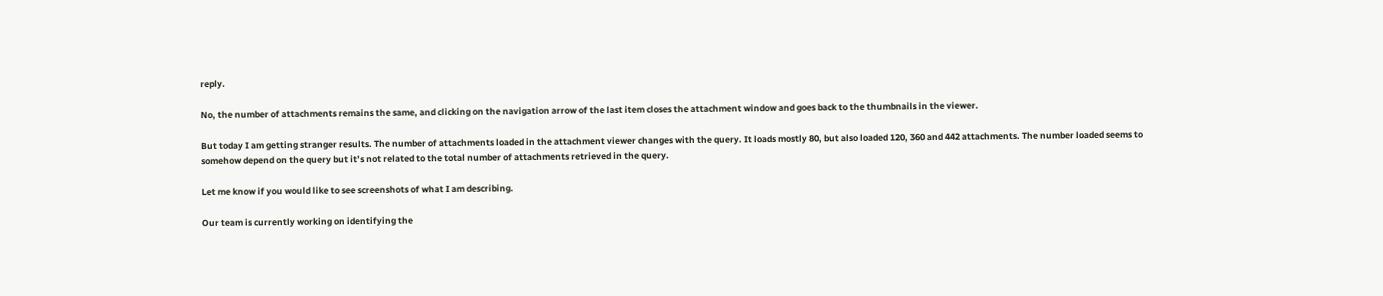reply.

No, the number of attachments remains the same, and clicking on the navigation arrow of the last item closes the attachment window and goes back to the thumbnails in the viewer.

But today I am getting stranger results. The number of attachments loaded in the attachment viewer changes with the query. It loads mostly 80, but also loaded 120, 360 and 442 attachments. The number loaded seems to somehow depend on the query but it’s not related to the total number of attachments retrieved in the query.

Let me know if you would like to see screenshots of what I am describing.

Our team is currently working on identifying the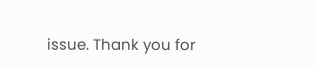issue. Thank you for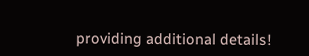providing additional details!